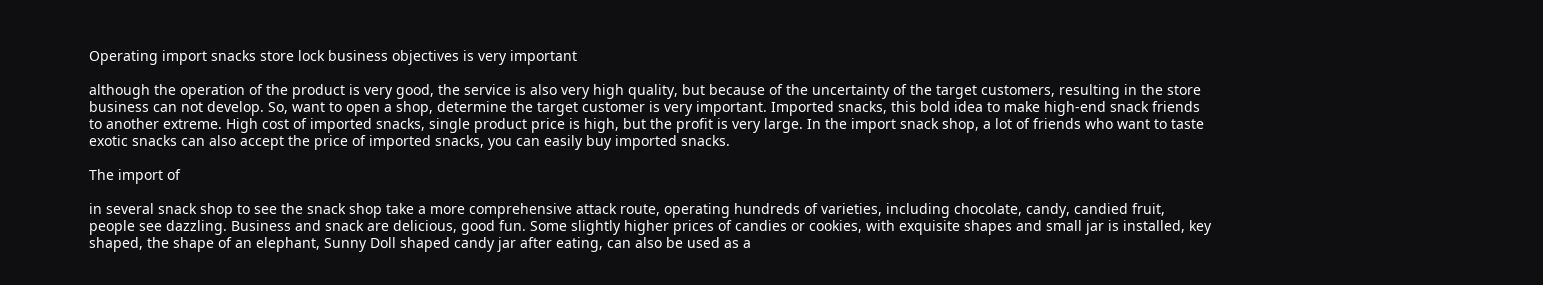Operating import snacks store lock business objectives is very important

although the operation of the product is very good, the service is also very high quality, but because of the uncertainty of the target customers, resulting in the store business can not develop. So, want to open a shop, determine the target customer is very important. Imported snacks, this bold idea to make high-end snack friends to another extreme. High cost of imported snacks, single product price is high, but the profit is very large. In the import snack shop, a lot of friends who want to taste exotic snacks can also accept the price of imported snacks, you can easily buy imported snacks.

The import of

in several snack shop to see the snack shop take a more comprehensive attack route, operating hundreds of varieties, including chocolate, candy, candied fruit, people see dazzling. Business and snack are delicious, good fun. Some slightly higher prices of candies or cookies, with exquisite shapes and small jar is installed, key shaped, the shape of an elephant, Sunny Doll shaped candy jar after eating, can also be used as a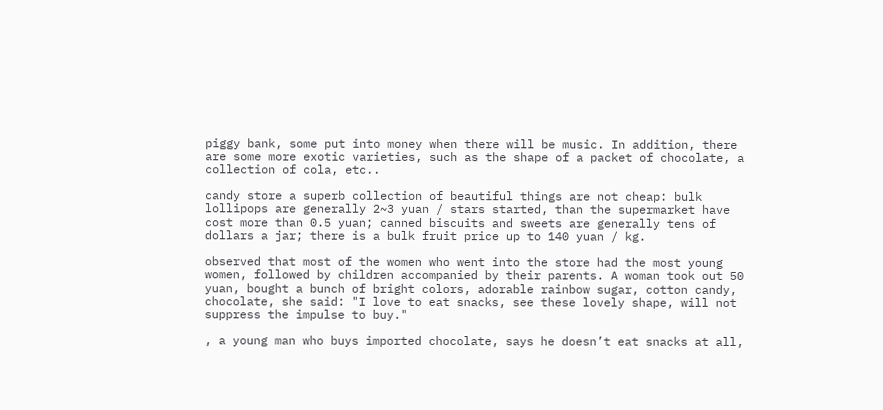piggy bank, some put into money when there will be music. In addition, there are some more exotic varieties, such as the shape of a packet of chocolate, a collection of cola, etc..

candy store a superb collection of beautiful things are not cheap: bulk lollipops are generally 2~3 yuan / stars started, than the supermarket have cost more than 0.5 yuan; canned biscuits and sweets are generally tens of dollars a jar; there is a bulk fruit price up to 140 yuan / kg.

observed that most of the women who went into the store had the most young women, followed by children accompanied by their parents. A woman took out 50 yuan, bought a bunch of bright colors, adorable rainbow sugar, cotton candy, chocolate, she said: "I love to eat snacks, see these lovely shape, will not suppress the impulse to buy."

, a young man who buys imported chocolate, says he doesn’t eat snacks at all,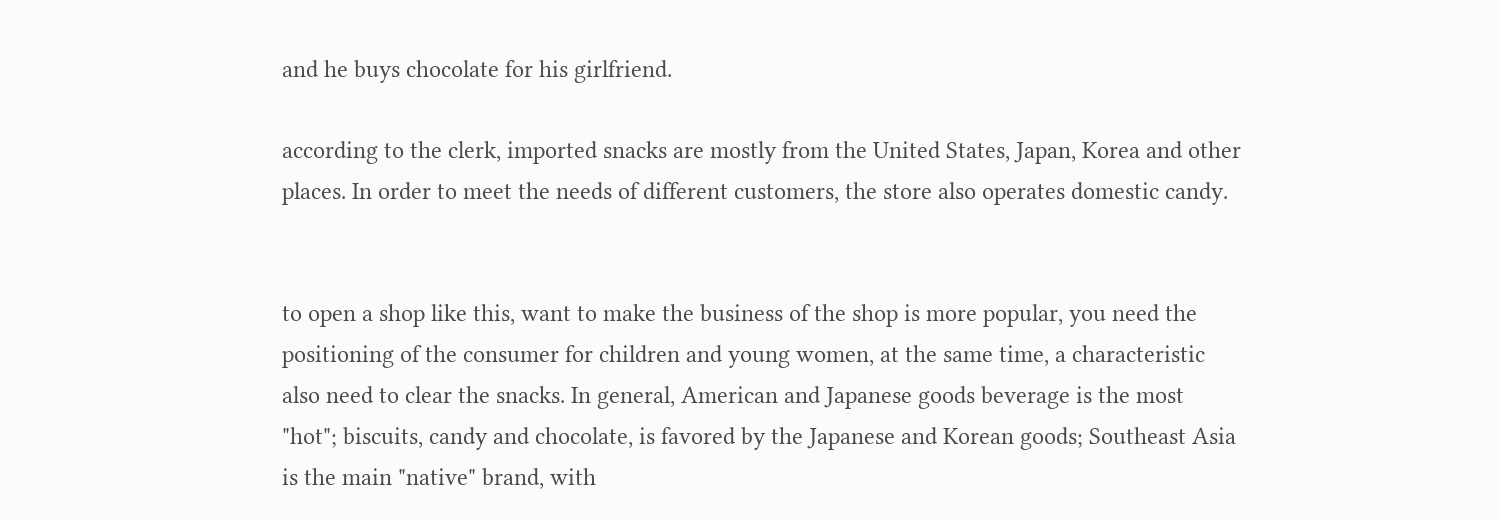and he buys chocolate for his girlfriend.

according to the clerk, imported snacks are mostly from the United States, Japan, Korea and other places. In order to meet the needs of different customers, the store also operates domestic candy.


to open a shop like this, want to make the business of the shop is more popular, you need the positioning of the consumer for children and young women, at the same time, a characteristic also need to clear the snacks. In general, American and Japanese goods beverage is the most "hot"; biscuits, candy and chocolate, is favored by the Japanese and Korean goods; Southeast Asia is the main "native" brand, with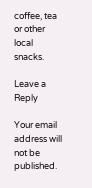coffee, tea or other local snacks.

Leave a Reply

Your email address will not be published.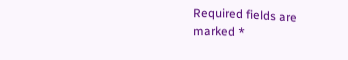Required fields are marked *